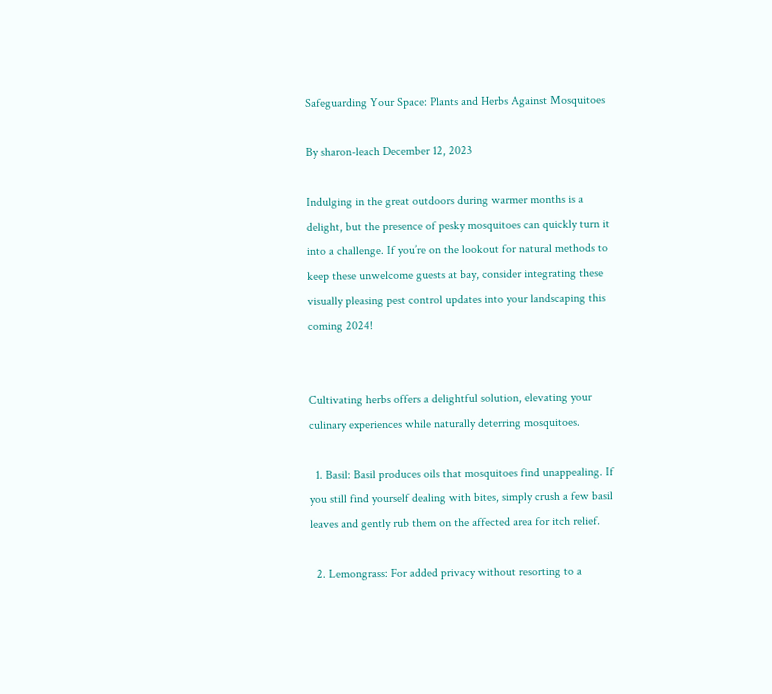Safeguarding Your Space: Plants and Herbs Against Mosquitoes

By sharon-leach December 12, 2023

Indulging in the great outdoors during warmer months is a delight, but the presence of pesky mosquitoes can quickly turn it into a challenge. If you’re on the lookout for natural methods to keep these unwelcome guests at bay, consider integrating these visually pleasing pest control updates into your landscaping this coming 2024!


Cultivating herbs offers a delightful solution, elevating your culinary experiences while naturally deterring mosquitoes.

  1. Basil: Basil produces oils that mosquitoes find unappealing. If you still find yourself dealing with bites, simply crush a few basil leaves and gently rub them on the affected area for itch relief.

  2. Lemongrass: For added privacy without resorting to a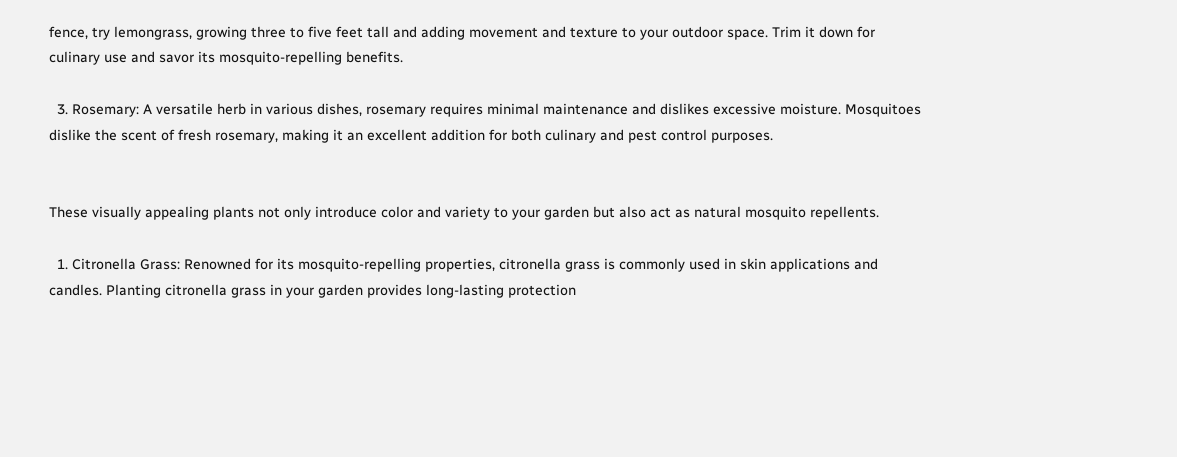fence, try lemongrass, growing three to five feet tall and adding movement and texture to your outdoor space. Trim it down for culinary use and savor its mosquito-repelling benefits.

  3. Rosemary: A versatile herb in various dishes, rosemary requires minimal maintenance and dislikes excessive moisture. Mosquitoes dislike the scent of fresh rosemary, making it an excellent addition for both culinary and pest control purposes.


These visually appealing plants not only introduce color and variety to your garden but also act as natural mosquito repellents.

  1. Citronella Grass: Renowned for its mosquito-repelling properties, citronella grass is commonly used in skin applications and candles. Planting citronella grass in your garden provides long-lasting protection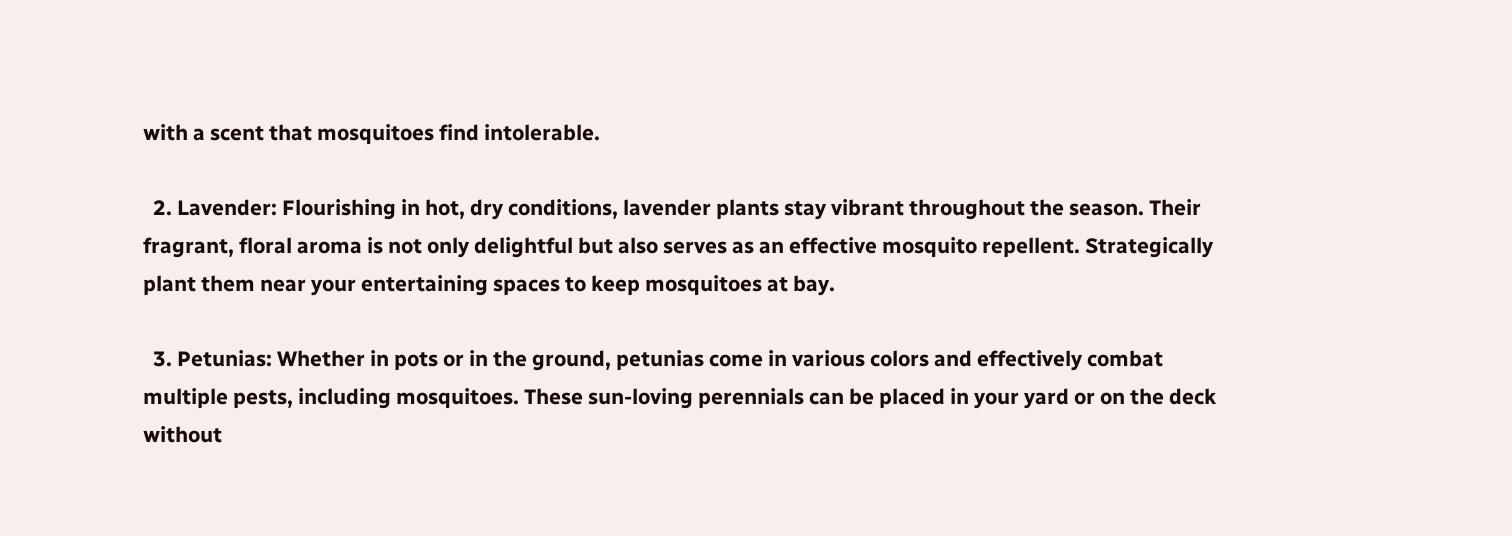with a scent that mosquitoes find intolerable.

  2. Lavender: Flourishing in hot, dry conditions, lavender plants stay vibrant throughout the season. Their fragrant, floral aroma is not only delightful but also serves as an effective mosquito repellent. Strategically plant them near your entertaining spaces to keep mosquitoes at bay.

  3. Petunias: Whether in pots or in the ground, petunias come in various colors and effectively combat multiple pests, including mosquitoes. These sun-loving perennials can be placed in your yard or on the deck without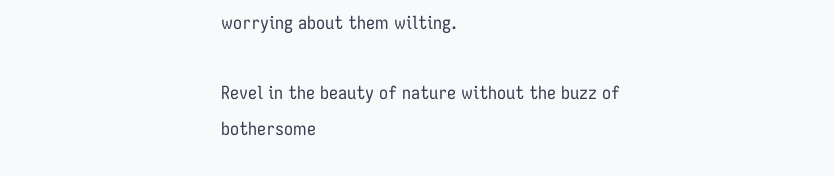worrying about them wilting.

Revel in the beauty of nature without the buzz of bothersome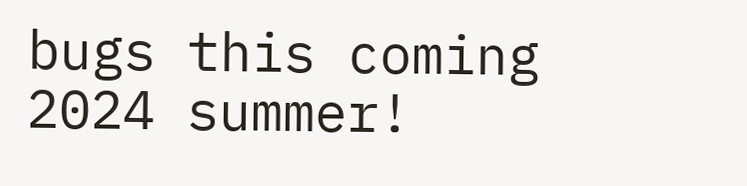bugs this coming 2024 summer!